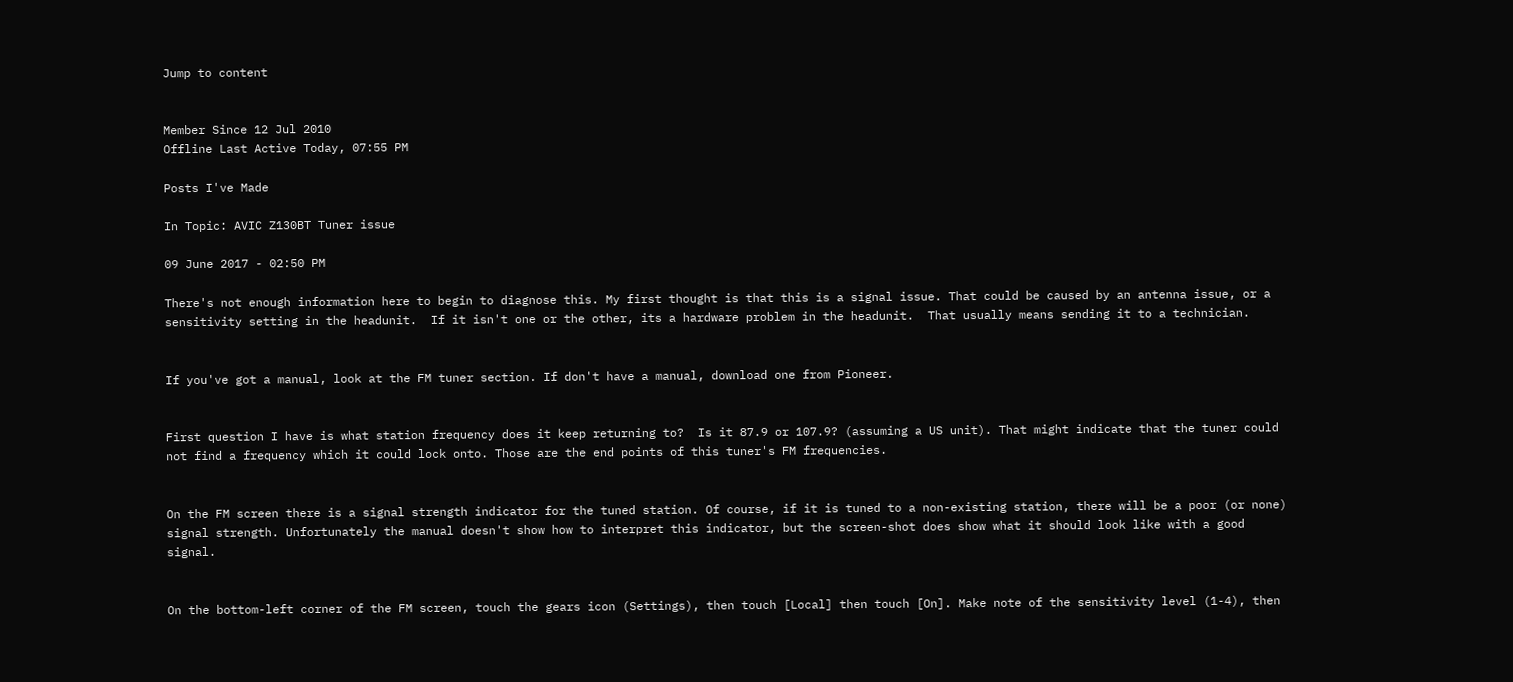Jump to content


Member Since 12 Jul 2010
Offline Last Active Today, 07:55 PM

Posts I've Made

In Topic: AVIC Z130BT Tuner issue

09 June 2017 - 02:50 PM

There's not enough information here to begin to diagnose this. My first thought is that this is a signal issue. That could be caused by an antenna issue, or a sensitivity setting in the headunit.  If it isn't one or the other, its a hardware problem in the headunit.  That usually means sending it to a technician.


If you've got a manual, look at the FM tuner section. If don't have a manual, download one from Pioneer.


First question I have is what station frequency does it keep returning to?  Is it 87.9 or 107.9? (assuming a US unit). That might indicate that the tuner could not find a frequency which it could lock onto. Those are the end points of this tuner's FM frequencies.


On the FM screen there is a signal strength indicator for the tuned station. Of course, if it is tuned to a non-existing station, there will be a poor (or none) signal strength. Unfortunately the manual doesn't show how to interpret this indicator, but the screen-shot does show what it should look like with a good signal.


On the bottom-left corner of the FM screen, touch the gears icon (Settings), then touch [Local] then touch [On]. Make note of the sensitivity level (1-4), then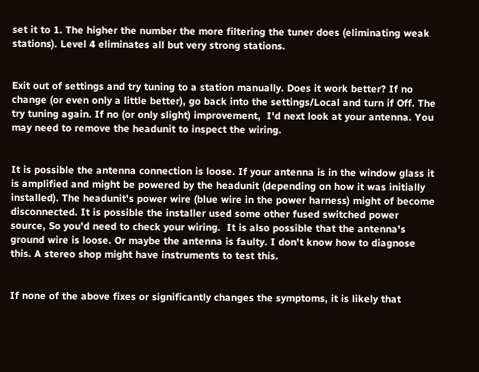set it to 1. The higher the number the more filtering the tuner does (eliminating weak stations). Level 4 eliminates all but very strong stations.


Exit out of settings and try tuning to a station manually. Does it work better? If no change (or even only a little better), go back into the settings/Local and turn if Off. The try tuning again. If no (or only slight) improvement,  I'd next look at your antenna. You may need to remove the headunit to inspect the wiring.


It is possible the antenna connection is loose. If your antenna is in the window glass it is amplified and might be powered by the headunit (depending on how it was initially installed). The headunit's power wire (blue wire in the power harness) might of become disconnected. It is possible the installer used some other fused switched power source, So you'd need to check your wiring.  It is also possible that the antenna's ground wire is loose. Or maybe the antenna is faulty. I don't know how to diagnose this. A stereo shop might have instruments to test this.


If none of the above fixes or significantly changes the symptoms, it is likely that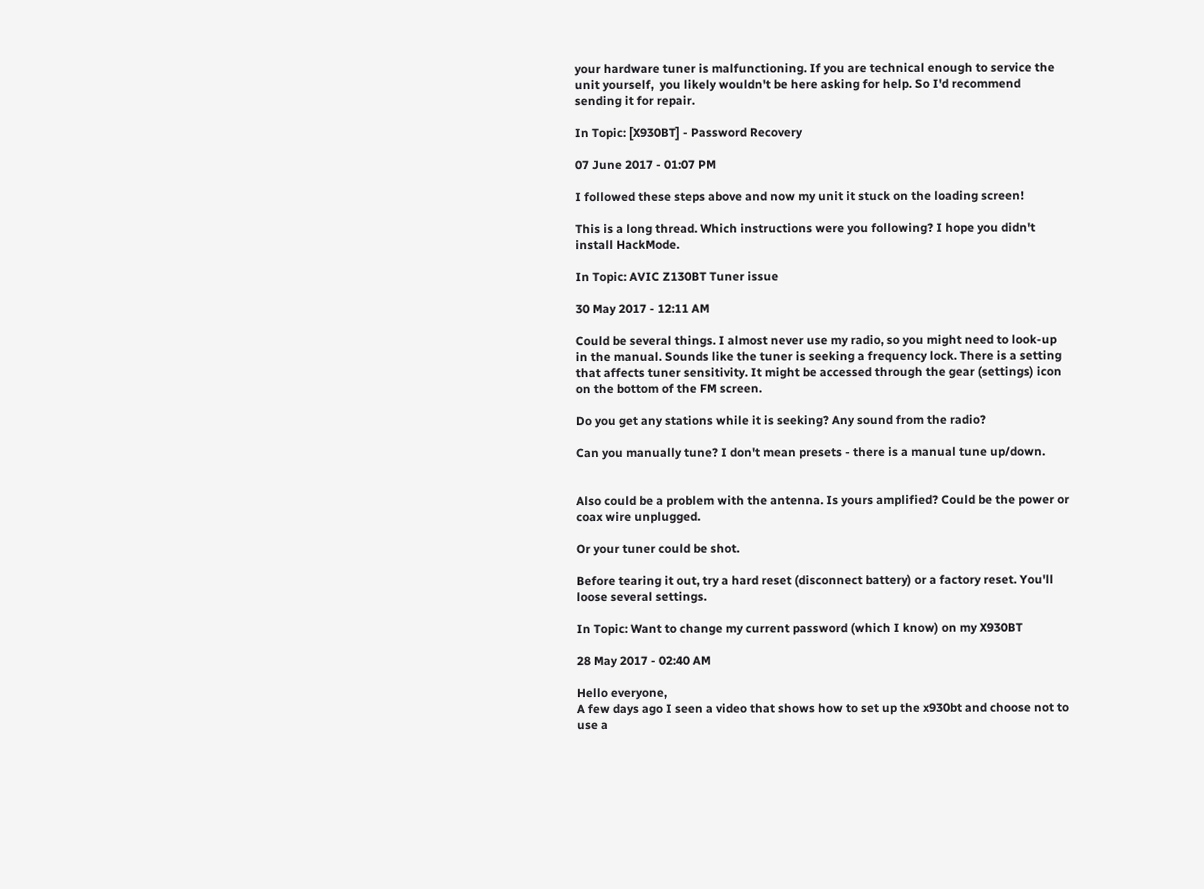your hardware tuner is malfunctioning. If you are technical enough to service the unit yourself,  you likely wouldn't be here asking for help. So I'd recommend sending it for repair.

In Topic: [X930BT] - Password Recovery

07 June 2017 - 01:07 PM

I followed these steps above and now my unit it stuck on the loading screen!

This is a long thread. Which instructions were you following? I hope you didn't install HackMode.

In Topic: AVIC Z130BT Tuner issue

30 May 2017 - 12:11 AM

Could be several things. I almost never use my radio, so you might need to look-up in the manual. Sounds like the tuner is seeking a frequency lock. There is a setting that affects tuner sensitivity. It might be accessed through the gear (settings) icon on the bottom of the FM screen.

Do you get any stations while it is seeking? Any sound from the radio?

Can you manually tune? I don't mean presets - there is a manual tune up/down.


Also could be a problem with the antenna. Is yours amplified? Could be the power or coax wire unplugged.

Or your tuner could be shot.

Before tearing it out, try a hard reset (disconnect battery) or a factory reset. You'll loose several settings.

In Topic: Want to change my current password (which I know) on my X930BT

28 May 2017 - 02:40 AM

Hello everyone,
A few days ago I seen a video that shows how to set up the x930bt and choose not to use a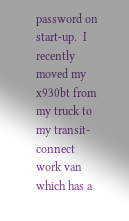password on start-up.  I recently moved my x930bt from my truck to my transit-connect work van which has a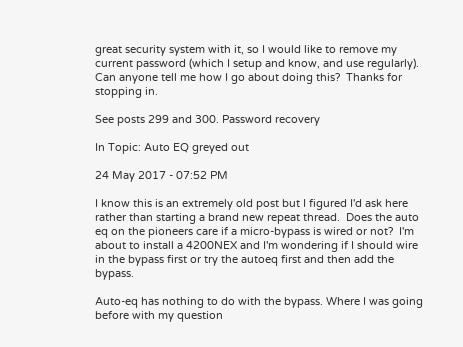great security system with it, so I would like to remove my current password (which I setup and know, and use regularly).  Can anyone tell me how I go about doing this?  Thanks for stopping in.

See posts 299 and 300. Password recovery

In Topic: Auto EQ greyed out

24 May 2017 - 07:52 PM

I know this is an extremely old post but I figured I'd ask here rather than starting a brand new repeat thread.  Does the auto eq on the pioneers care if a micro-bypass is wired or not?  I'm about to install a 4200NEX and I'm wondering if I should wire in the bypass first or try the autoeq first and then add the bypass.

Auto-eq has nothing to do with the bypass. Where I was going before with my question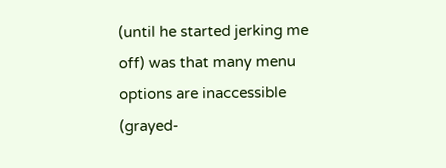(until he started jerking me off) was that many menu options are inaccessible (grayed-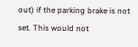out) if the parking brake is not set. This would not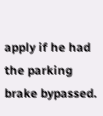apply if he had the parking brake bypassed.